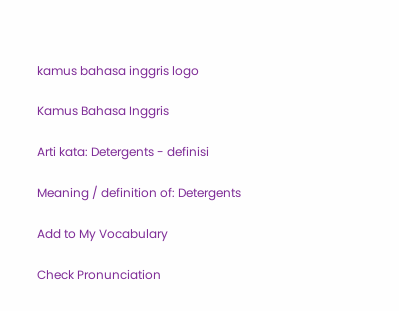kamus bahasa inggris logo

Kamus Bahasa Inggris

Arti kata: Detergents - definisi

Meaning / definition of: Detergents

Add to My Vocabulary

Check Pronunciation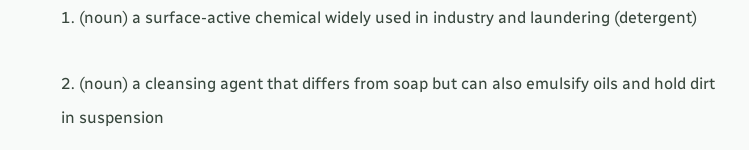1. (noun) a surface-active chemical widely used in industry and laundering (detergent)

2. (noun) a cleansing agent that differs from soap but can also emulsify oils and hold dirt in suspension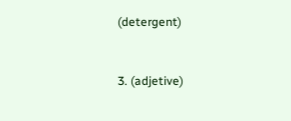(detergent)


3. (adjetive)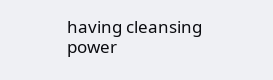having cleansing power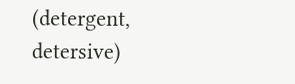(detergent, detersive)